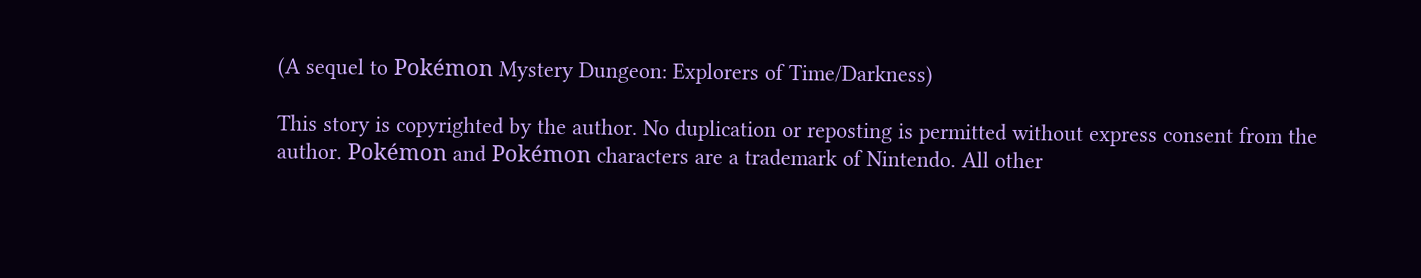(A sequel to Pokémon Mystery Dungeon: Explorers of Time/Darkness)

This story is copyrighted by the author. No duplication or reposting is permitted without express consent from the author. Pokémon and Pokémon characters are a trademark of Nintendo. All other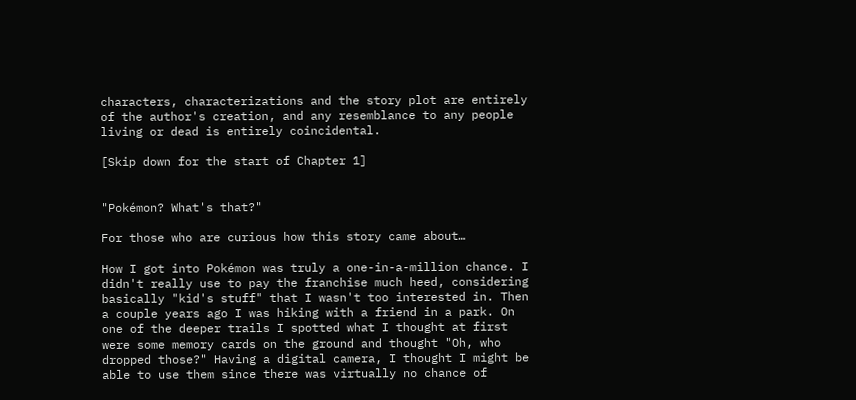characters, characterizations and the story plot are entirely of the author's creation, and any resemblance to any people living or dead is entirely coincidental.

[Skip down for the start of Chapter 1]


"Pokémon? What's that?"

For those who are curious how this story came about…

How I got into Pokémon was truly a one-in-a-million chance. I didn't really use to pay the franchise much heed, considering basically "kid's stuff" that I wasn't too interested in. Then a couple years ago I was hiking with a friend in a park. On one of the deeper trails I spotted what I thought at first were some memory cards on the ground and thought "Oh, who dropped those?" Having a digital camera, I thought I might be able to use them since there was virtually no chance of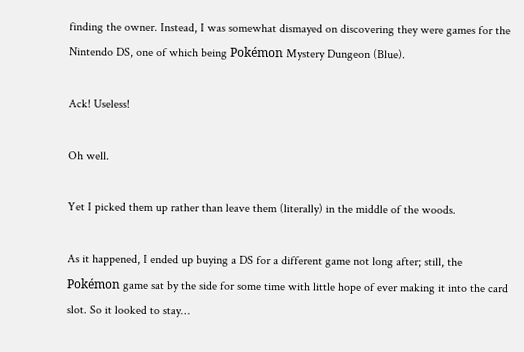finding the owner. Instead, I was somewhat dismayed on discovering they were games for the Nintendo DS, one of which being Pokémon Mystery Dungeon (Blue).

Ack! Useless!

Oh well.

Yet I picked them up rather than leave them (literally) in the middle of the woods.

As it happened, I ended up buying a DS for a different game not long after; still, the Pokémon game sat by the side for some time with little hope of ever making it into the card slot. So it looked to stay…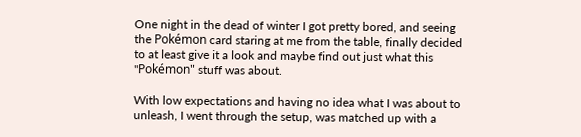One night in the dead of winter I got pretty bored, and seeing the Pokémon card staring at me from the table, finally decided to at least give it a look and maybe find out just what this "Pokémon" stuff was about.

With low expectations and having no idea what I was about to unleash, I went through the setup, was matched up with a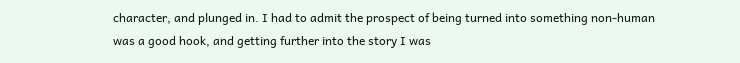character, and plunged in. I had to admit the prospect of being turned into something non-human was a good hook, and getting further into the story I was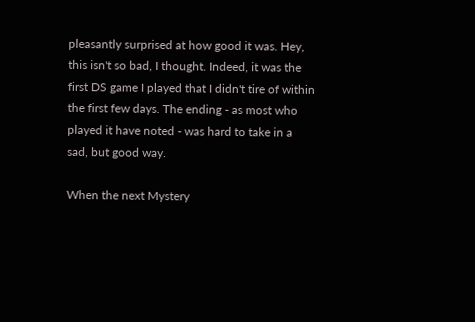pleasantly surprised at how good it was. Hey, this isn't so bad, I thought. Indeed, it was the first DS game I played that I didn't tire of within the first few days. The ending - as most who played it have noted - was hard to take in a sad, but good way.

When the next Mystery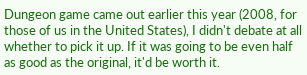Dungeon game came out earlier this year (2008, for those of us in the United States), I didn't debate at all whether to pick it up. If it was going to be even half as good as the original, it'd be worth it.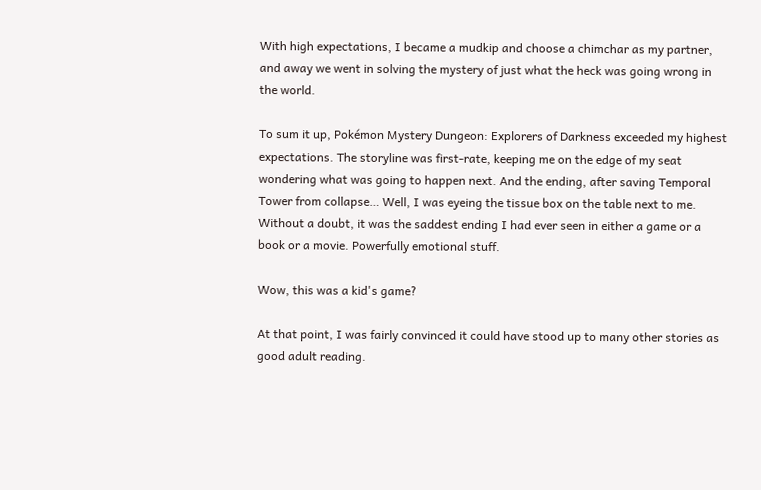With high expectations, I became a mudkip and choose a chimchar as my partner, and away we went in solving the mystery of just what the heck was going wrong in the world.

To sum it up, Pokémon Mystery Dungeon: Explorers of Darkness exceeded my highest expectations. The storyline was first-rate, keeping me on the edge of my seat wondering what was going to happen next. And the ending, after saving Temporal Tower from collapse… Well, I was eyeing the tissue box on the table next to me. Without a doubt, it was the saddest ending I had ever seen in either a game or a book or a movie. Powerfully emotional stuff.

Wow, this was a kid's game?

At that point, I was fairly convinced it could have stood up to many other stories as good adult reading.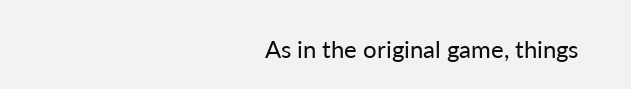As in the original game, things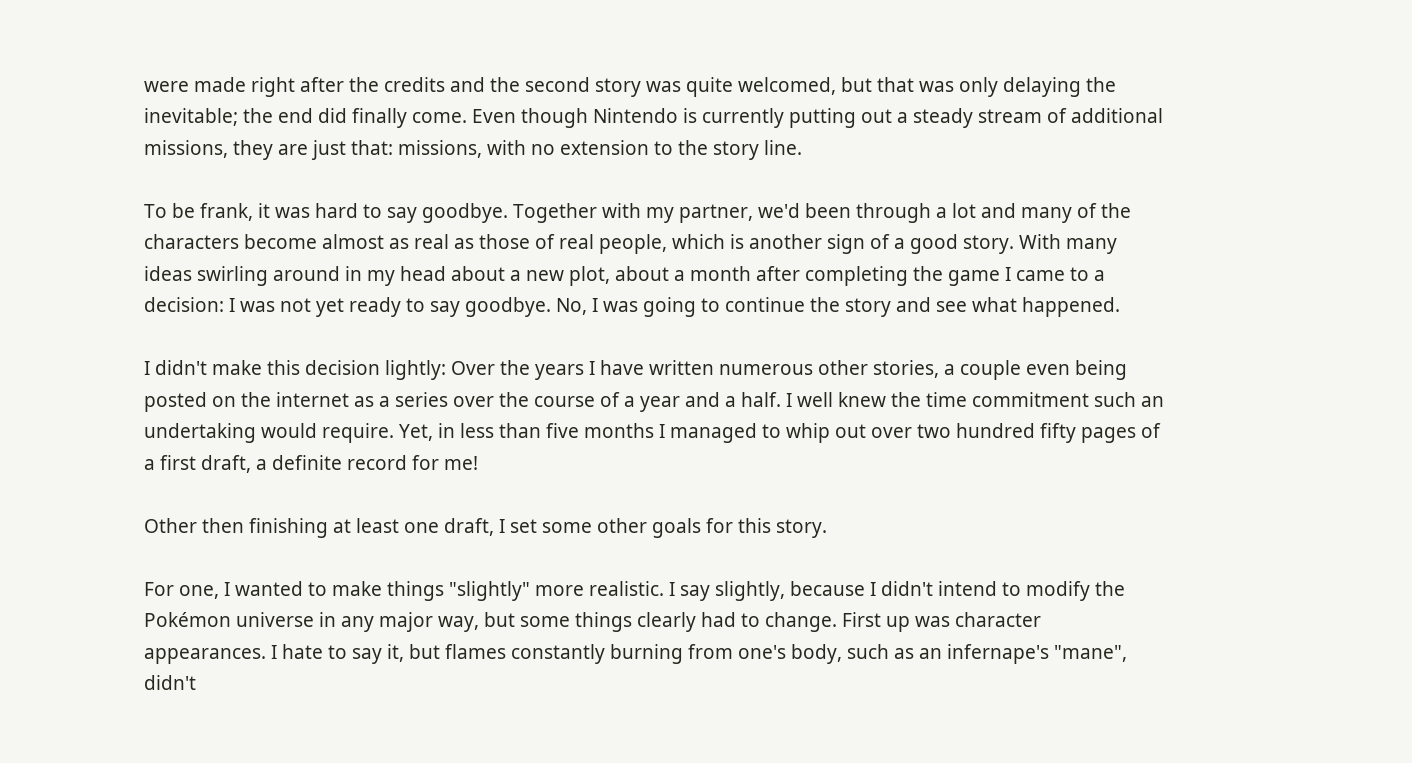were made right after the credits and the second story was quite welcomed, but that was only delaying the inevitable; the end did finally come. Even though Nintendo is currently putting out a steady stream of additional missions, they are just that: missions, with no extension to the story line.

To be frank, it was hard to say goodbye. Together with my partner, we'd been through a lot and many of the characters become almost as real as those of real people, which is another sign of a good story. With many ideas swirling around in my head about a new plot, about a month after completing the game I came to a decision: I was not yet ready to say goodbye. No, I was going to continue the story and see what happened.

I didn't make this decision lightly: Over the years I have written numerous other stories, a couple even being posted on the internet as a series over the course of a year and a half. I well knew the time commitment such an undertaking would require. Yet, in less than five months I managed to whip out over two hundred fifty pages of a first draft, a definite record for me!

Other then finishing at least one draft, I set some other goals for this story.

For one, I wanted to make things "slightly" more realistic. I say slightly, because I didn't intend to modify the Pokémon universe in any major way, but some things clearly had to change. First up was character appearances. I hate to say it, but flames constantly burning from one's body, such as an infernape's "mane", didn't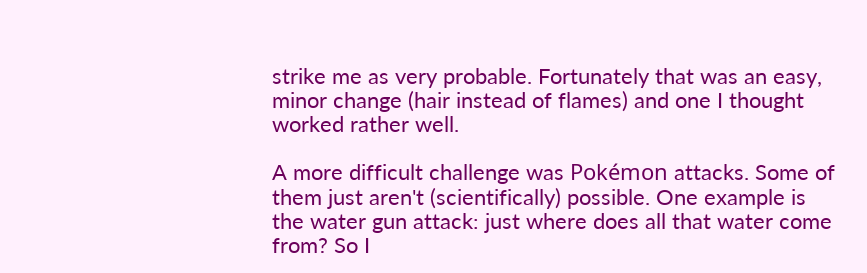strike me as very probable. Fortunately that was an easy, minor change (hair instead of flames) and one I thought worked rather well.

A more difficult challenge was Pokémon attacks. Some of them just aren't (scientifically) possible. One example is the water gun attack: just where does all that water come from? So I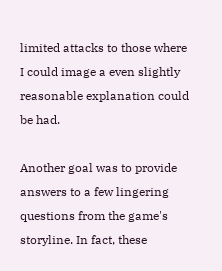limited attacks to those where I could image a even slightly reasonable explanation could be had.

Another goal was to provide answers to a few lingering questions from the game's storyline. In fact, these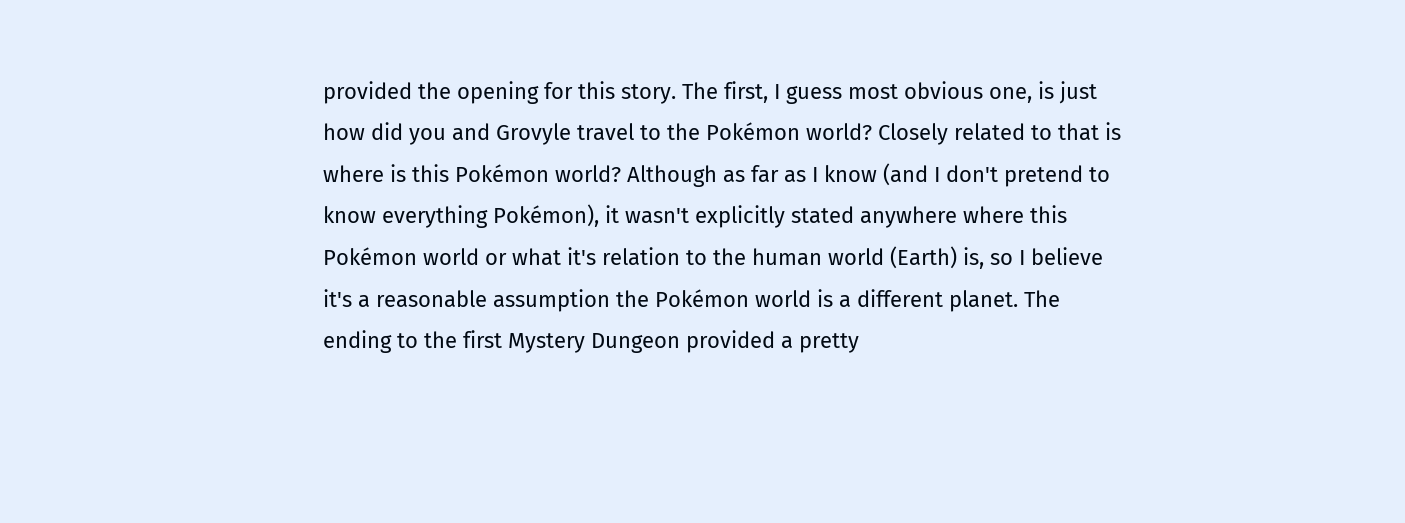provided the opening for this story. The first, I guess most obvious one, is just how did you and Grovyle travel to the Pokémon world? Closely related to that is where is this Pokémon world? Although as far as I know (and I don't pretend to know everything Pokémon), it wasn't explicitly stated anywhere where this Pokémon world or what it's relation to the human world (Earth) is, so I believe it's a reasonable assumption the Pokémon world is a different planet. The ending to the first Mystery Dungeon provided a pretty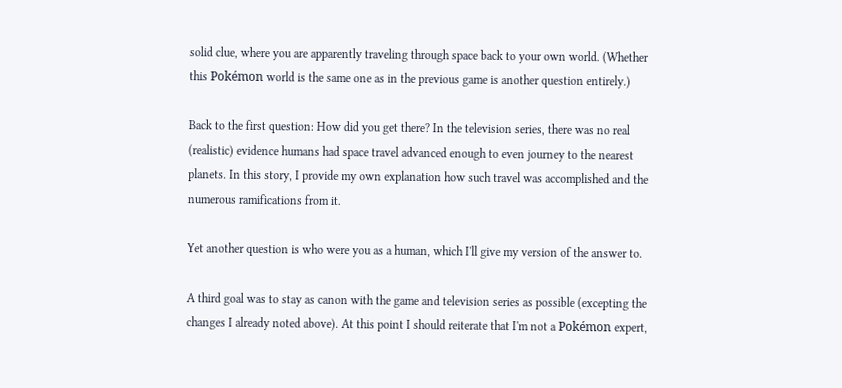solid clue, where you are apparently traveling through space back to your own world. (Whether this Pokémon world is the same one as in the previous game is another question entirely.)

Back to the first question: How did you get there? In the television series, there was no real (realistic) evidence humans had space travel advanced enough to even journey to the nearest planets. In this story, I provide my own explanation how such travel was accomplished and the numerous ramifications from it.

Yet another question is who were you as a human, which I'll give my version of the answer to.

A third goal was to stay as canon with the game and television series as possible (excepting the changes I already noted above). At this point I should reiterate that I'm not a Pokémon expert,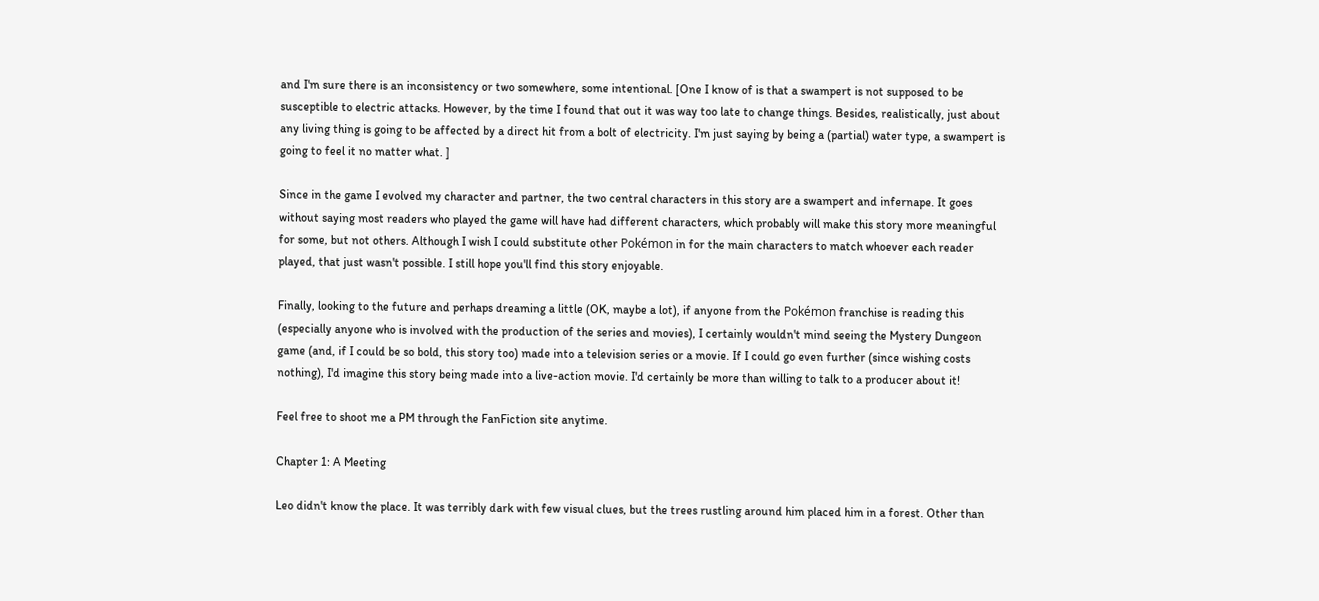and I'm sure there is an inconsistency or two somewhere, some intentional. [One I know of is that a swampert is not supposed to be susceptible to electric attacks. However, by the time I found that out it was way too late to change things. Besides, realistically, just about any living thing is going to be affected by a direct hit from a bolt of electricity. I'm just saying by being a (partial) water type, a swampert is going to feel it no matter what. ]

Since in the game I evolved my character and partner, the two central characters in this story are a swampert and infernape. It goes without saying most readers who played the game will have had different characters, which probably will make this story more meaningful for some, but not others. Although I wish I could substitute other Pokémon in for the main characters to match whoever each reader played, that just wasn't possible. I still hope you'll find this story enjoyable.

Finally, looking to the future and perhaps dreaming a little (OK, maybe a lot), if anyone from the Pokémon franchise is reading this (especially anyone who is involved with the production of the series and movies), I certainly wouldn't mind seeing the Mystery Dungeon game (and, if I could be so bold, this story too) made into a television series or a movie. If I could go even further (since wishing costs nothing), I'd imagine this story being made into a live-action movie. I'd certainly be more than willing to talk to a producer about it!

Feel free to shoot me a PM through the FanFiction site anytime.

Chapter 1: A Meeting

Leo didn't know the place. It was terribly dark with few visual clues, but the trees rustling around him placed him in a forest. Other than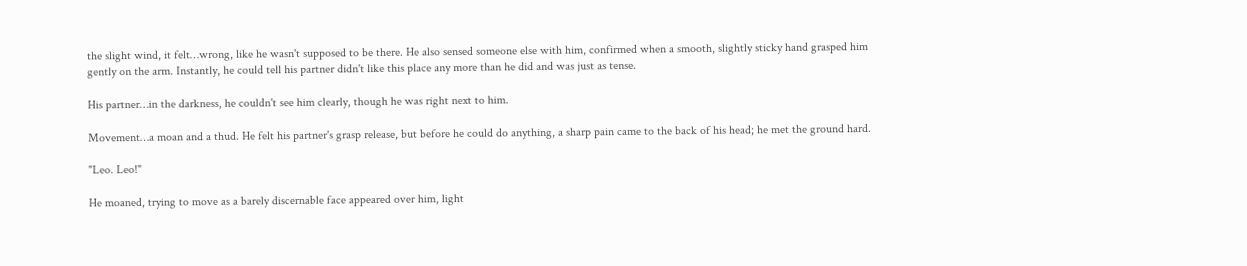the slight wind, it felt…wrong, like he wasn't supposed to be there. He also sensed someone else with him, confirmed when a smooth, slightly sticky hand grasped him gently on the arm. Instantly, he could tell his partner didn't like this place any more than he did and was just as tense.

His partner…in the darkness, he couldn't see him clearly, though he was right next to him.

Movement…a moan and a thud. He felt his partner's grasp release, but before he could do anything, a sharp pain came to the back of his head; he met the ground hard.

"Leo. Leo!"

He moaned, trying to move as a barely discernable face appeared over him, light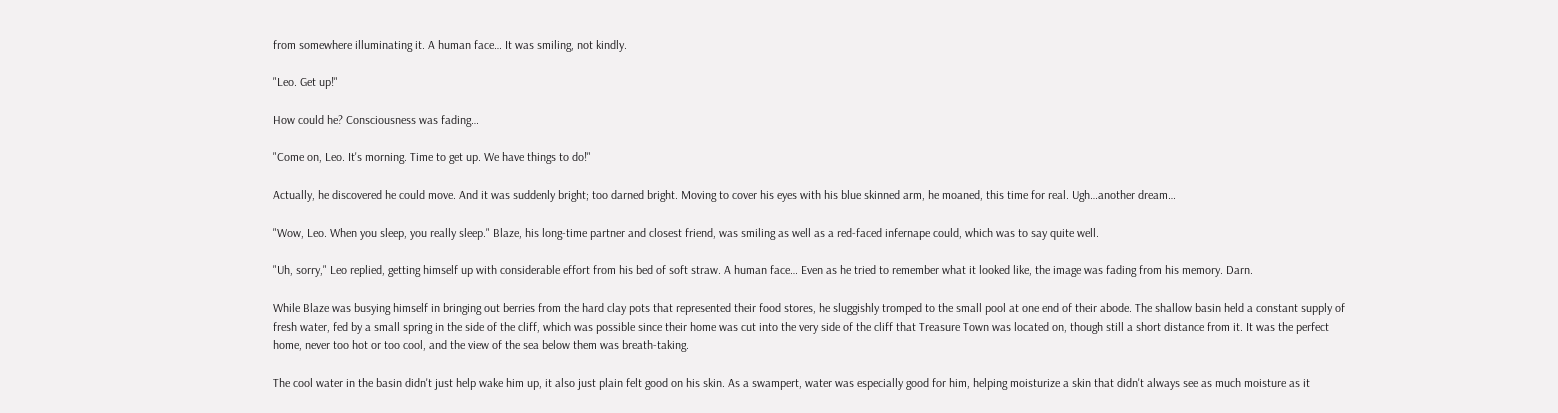from somewhere illuminating it. A human face… It was smiling, not kindly.

"Leo. Get up!"

How could he? Consciousness was fading…

"Come on, Leo. It's morning. Time to get up. We have things to do!"

Actually, he discovered he could move. And it was suddenly bright; too darned bright. Moving to cover his eyes with his blue skinned arm, he moaned, this time for real. Ugh…another dream…

"Wow, Leo. When you sleep, you really sleep." Blaze, his long-time partner and closest friend, was smiling as well as a red-faced infernape could, which was to say quite well.

"Uh, sorry," Leo replied, getting himself up with considerable effort from his bed of soft straw. A human face… Even as he tried to remember what it looked like, the image was fading from his memory. Darn.

While Blaze was busying himself in bringing out berries from the hard clay pots that represented their food stores, he sluggishly tromped to the small pool at one end of their abode. The shallow basin held a constant supply of fresh water, fed by a small spring in the side of the cliff, which was possible since their home was cut into the very side of the cliff that Treasure Town was located on, though still a short distance from it. It was the perfect home, never too hot or too cool, and the view of the sea below them was breath-taking.

The cool water in the basin didn't just help wake him up, it also just plain felt good on his skin. As a swampert, water was especially good for him, helping moisturize a skin that didn't always see as much moisture as it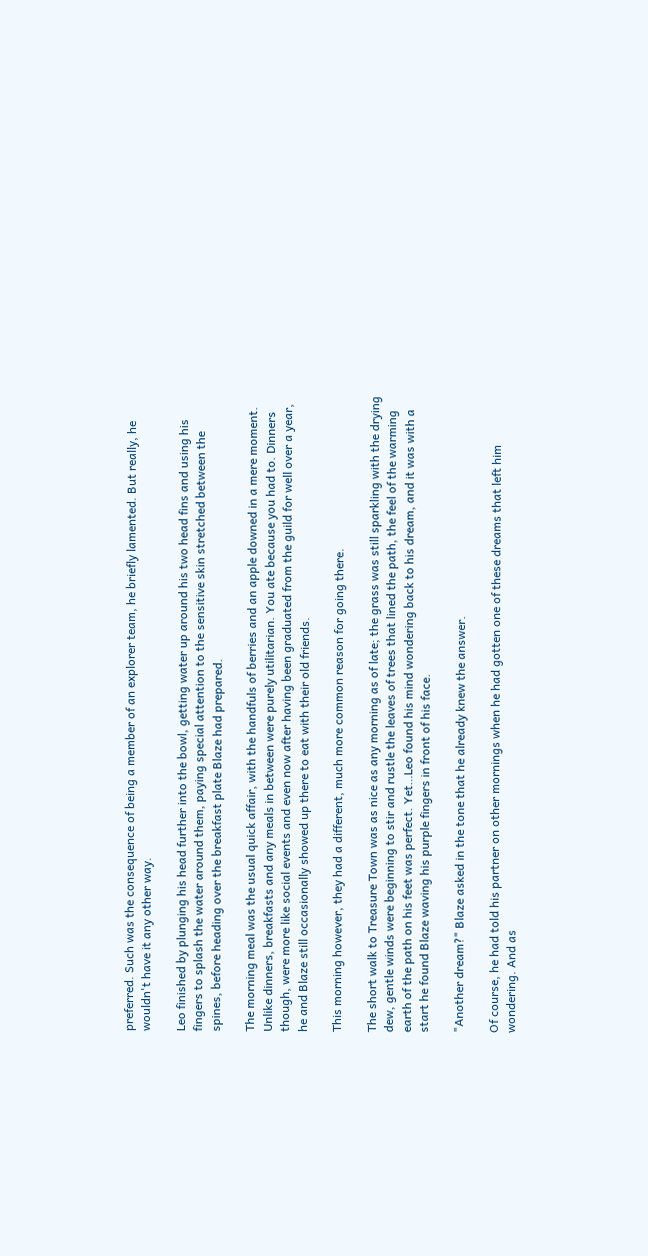preferred. Such was the consequence of being a member of an explorer team, he briefly lamented. But really, he wouldn't have it any other way.

Leo finished by plunging his head further into the bowl, getting water up around his two head fins and using his fingers to splash the water around them, paying special attention to the sensitive skin stretched between the spines, before heading over the breakfast plate Blaze had prepared.

The morning meal was the usual quick affair, with the handfuls of berries and an apple downed in a mere moment. Unlike dinners, breakfasts and any meals in between were purely utilitarian. You ate because you had to. Dinners though, were more like social events and even now after having been graduated from the guild for well over a year, he and Blaze still occasionally showed up there to eat with their old friends.

This morning however, they had a different, much more common reason for going there.

The short walk to Treasure Town was as nice as any morning as of late; the grass was still sparkling with the drying dew, gentle winds were beginning to stir and rustle the leaves of trees that lined the path, the feel of the warming earth of the path on his feet was perfect. Yet…Leo found his mind wondering back to his dream, and it was with a start he found Blaze waving his purple fingers in front of his face.

"Another dream?" Blaze asked in the tone that he already knew the answer.

Of course, he had told his partner on other mornings when he had gotten one of these dreams that left him wondering. And as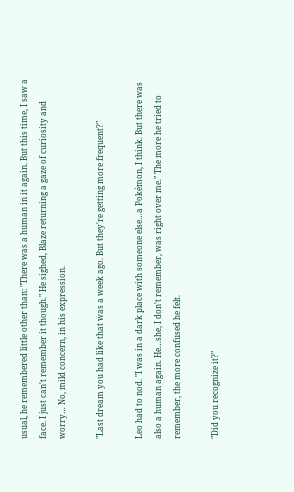usual, he remembered little other than: "There was a human in it again. But this time, I saw a face. I just can't remember it though." He sighed, Blaze returning a gaze of curiosity and worry… No, mild concern, in his expression.

"Last dream you had like that was a week ago. But they're getting more frequent?"

Leo had to nod. "I was in a dark place with someone else…a Pokémon, I think. But there was also a human again. He…she, I don't remember, was right over me." The more he tried to remember, the more confused he felt.

"Did you recognize it?"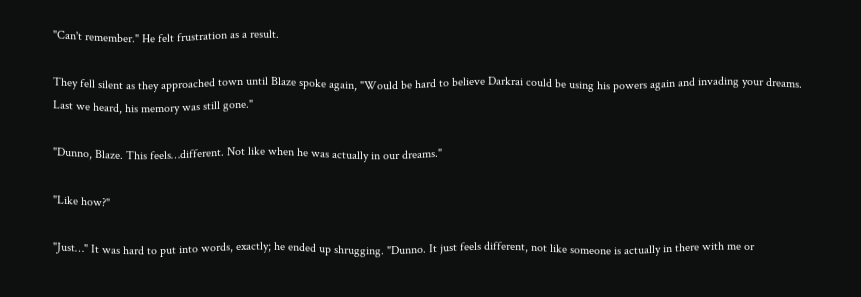"Can't remember." He felt frustration as a result.

They fell silent as they approached town until Blaze spoke again, "Would be hard to believe Darkrai could be using his powers again and invading your dreams. Last we heard, his memory was still gone."

"Dunno, Blaze. This feels…different. Not like when he was actually in our dreams."

"Like how?"

"Just…" It was hard to put into words, exactly; he ended up shrugging. "Dunno. It just feels different, not like someone is actually in there with me or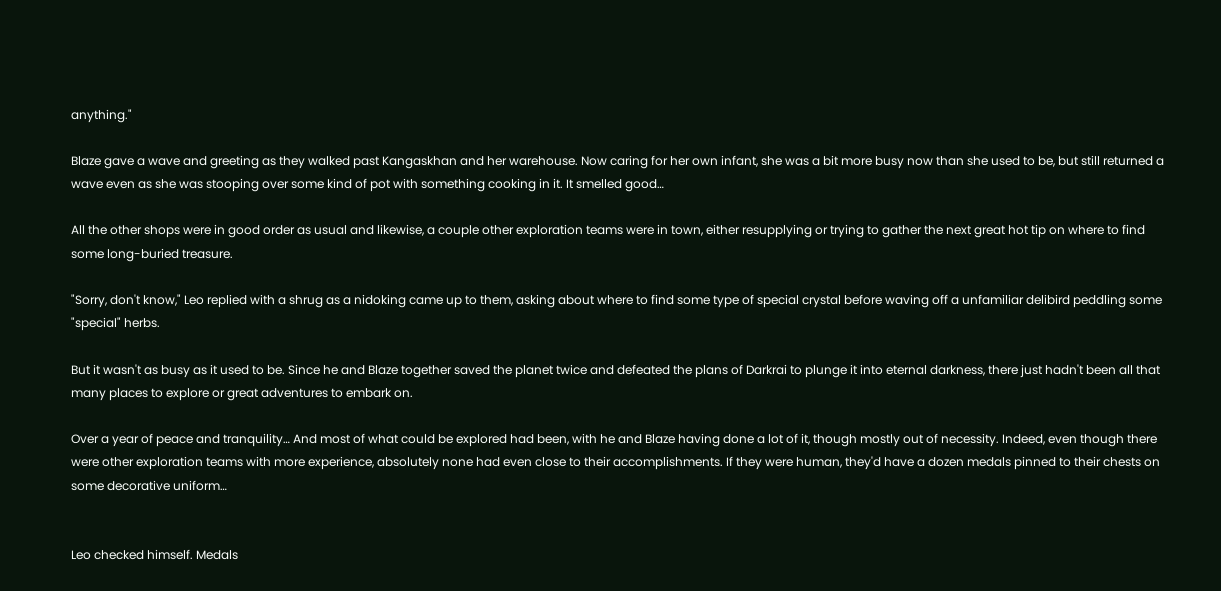anything."

Blaze gave a wave and greeting as they walked past Kangaskhan and her warehouse. Now caring for her own infant, she was a bit more busy now than she used to be, but still returned a wave even as she was stooping over some kind of pot with something cooking in it. It smelled good…

All the other shops were in good order as usual and likewise, a couple other exploration teams were in town, either resupplying or trying to gather the next great hot tip on where to find some long-buried treasure.

"Sorry, don't know," Leo replied with a shrug as a nidoking came up to them, asking about where to find some type of special crystal before waving off a unfamiliar delibird peddling some "special" herbs.

But it wasn't as busy as it used to be. Since he and Blaze together saved the planet twice and defeated the plans of Darkrai to plunge it into eternal darkness, there just hadn't been all that many places to explore or great adventures to embark on.

Over a year of peace and tranquility… And most of what could be explored had been, with he and Blaze having done a lot of it, though mostly out of necessity. Indeed, even though there were other exploration teams with more experience, absolutely none had even close to their accomplishments. If they were human, they'd have a dozen medals pinned to their chests on some decorative uniform…


Leo checked himself. Medals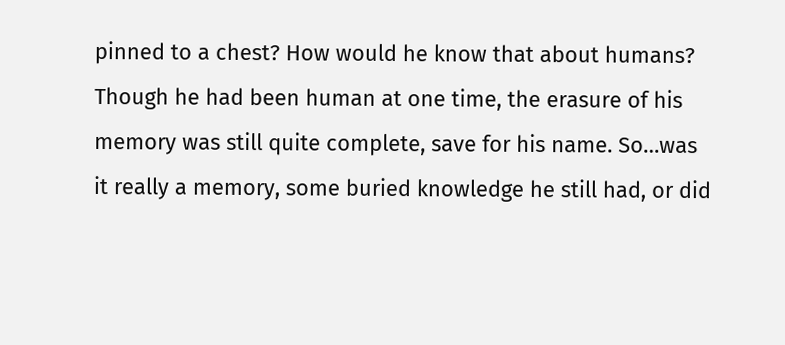pinned to a chest? How would he know that about humans? Though he had been human at one time, the erasure of his memory was still quite complete, save for his name. So…was it really a memory, some buried knowledge he still had, or did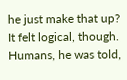he just make that up? It felt logical, though. Humans, he was told,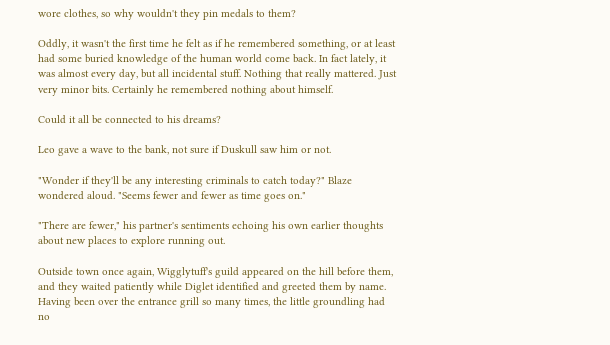wore clothes, so why wouldn't they pin medals to them?

Oddly, it wasn't the first time he felt as if he remembered something, or at least had some buried knowledge of the human world come back. In fact lately, it was almost every day, but all incidental stuff. Nothing that really mattered. Just very minor bits. Certainly he remembered nothing about himself.

Could it all be connected to his dreams?

Leo gave a wave to the bank, not sure if Duskull saw him or not.

"Wonder if they'll be any interesting criminals to catch today?" Blaze wondered aloud. "Seems fewer and fewer as time goes on."

"There are fewer," his partner's sentiments echoing his own earlier thoughts about new places to explore running out.

Outside town once again, Wigglytuff's guild appeared on the hill before them, and they waited patiently while Diglet identified and greeted them by name. Having been over the entrance grill so many times, the little groundling had no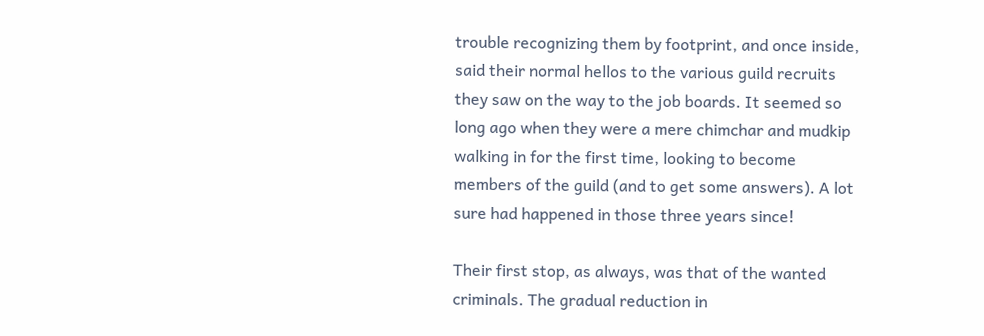trouble recognizing them by footprint, and once inside, said their normal hellos to the various guild recruits they saw on the way to the job boards. It seemed so long ago when they were a mere chimchar and mudkip walking in for the first time, looking to become members of the guild (and to get some answers). A lot sure had happened in those three years since!

Their first stop, as always, was that of the wanted criminals. The gradual reduction in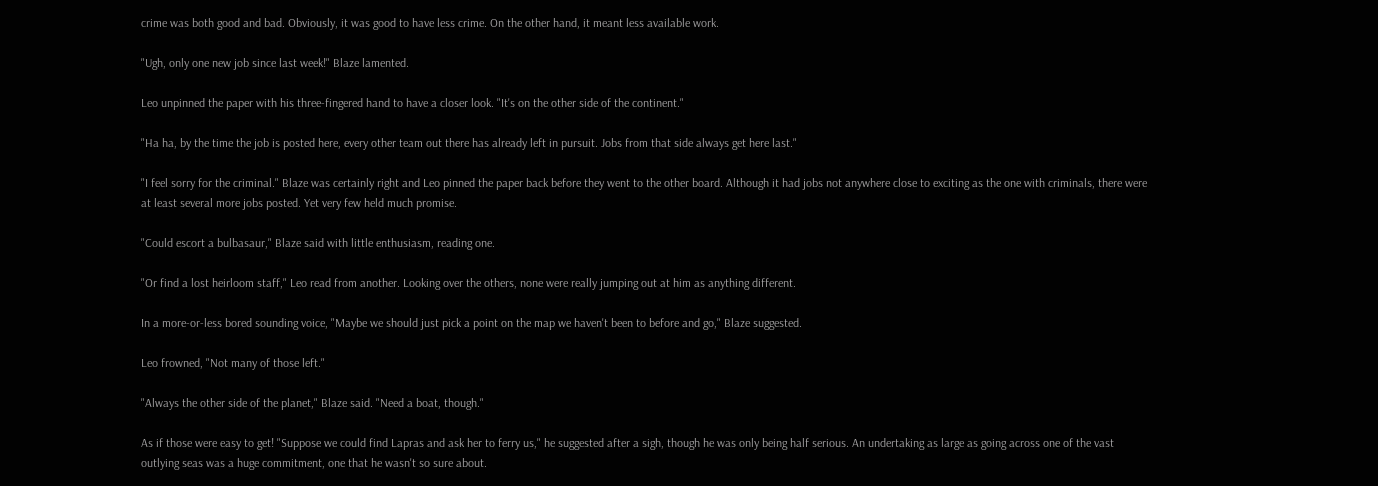crime was both good and bad. Obviously, it was good to have less crime. On the other hand, it meant less available work.

"Ugh, only one new job since last week!" Blaze lamented.

Leo unpinned the paper with his three-fingered hand to have a closer look. "It's on the other side of the continent."

"Ha ha, by the time the job is posted here, every other team out there has already left in pursuit. Jobs from that side always get here last."

"I feel sorry for the criminal." Blaze was certainly right and Leo pinned the paper back before they went to the other board. Although it had jobs not anywhere close to exciting as the one with criminals, there were at least several more jobs posted. Yet very few held much promise.

"Could escort a bulbasaur," Blaze said with little enthusiasm, reading one.

"Or find a lost heirloom staff," Leo read from another. Looking over the others, none were really jumping out at him as anything different.

In a more-or-less bored sounding voice, "Maybe we should just pick a point on the map we haven't been to before and go," Blaze suggested.

Leo frowned, "Not many of those left."

"Always the other side of the planet," Blaze said. "Need a boat, though."

As if those were easy to get! "Suppose we could find Lapras and ask her to ferry us," he suggested after a sigh, though he was only being half serious. An undertaking as large as going across one of the vast outlying seas was a huge commitment, one that he wasn't so sure about.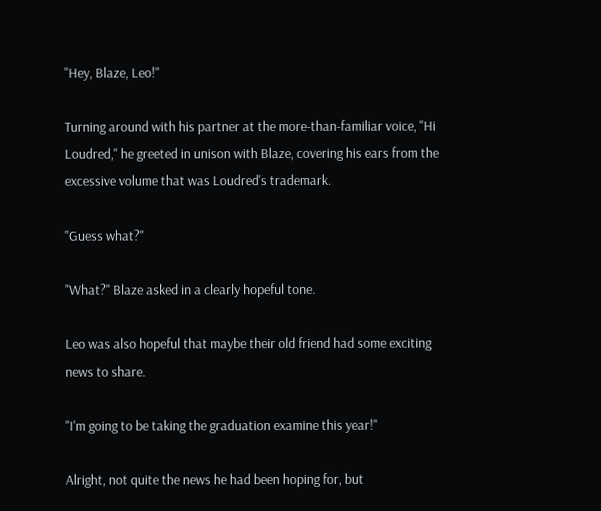"Hey, Blaze, Leo!"

Turning around with his partner at the more-than-familiar voice, "Hi Loudred," he greeted in unison with Blaze, covering his ears from the excessive volume that was Loudred's trademark.

"Guess what?"

"What?" Blaze asked in a clearly hopeful tone.

Leo was also hopeful that maybe their old friend had some exciting news to share.

"I'm going to be taking the graduation examine this year!"

Alright, not quite the news he had been hoping for, but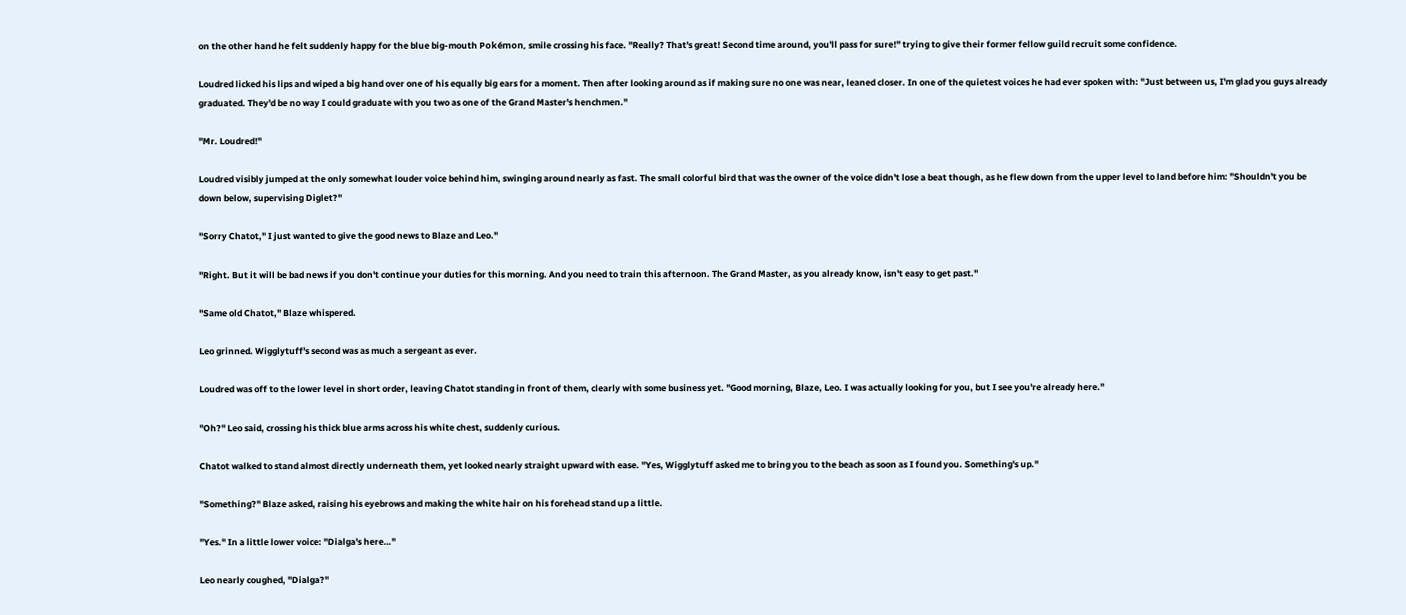on the other hand he felt suddenly happy for the blue big-mouth Pokémon, smile crossing his face. "Really? That's great! Second time around, you'll pass for sure!" trying to give their former fellow guild recruit some confidence.

Loudred licked his lips and wiped a big hand over one of his equally big ears for a moment. Then after looking around as if making sure no one was near, leaned closer. In one of the quietest voices he had ever spoken with: "Just between us, I'm glad you guys already graduated. They'd be no way I could graduate with you two as one of the Grand Master's henchmen."

"Mr. Loudred!"

Loudred visibly jumped at the only somewhat louder voice behind him, swinging around nearly as fast. The small colorful bird that was the owner of the voice didn't lose a beat though, as he flew down from the upper level to land before him: "Shouldn't you be down below, supervising Diglet?"

"Sorry Chatot," I just wanted to give the good news to Blaze and Leo."

"Right. But it will be bad news if you don't continue your duties for this morning. And you need to train this afternoon. The Grand Master, as you already know, isn't easy to get past."

"Same old Chatot," Blaze whispered.

Leo grinned. Wigglytuff's second was as much a sergeant as ever.

Loudred was off to the lower level in short order, leaving Chatot standing in front of them, clearly with some business yet. "Good morning, Blaze, Leo. I was actually looking for you, but I see you're already here."

"Oh?" Leo said, crossing his thick blue arms across his white chest, suddenly curious.

Chatot walked to stand almost directly underneath them, yet looked nearly straight upward with ease. "Yes, Wigglytuff asked me to bring you to the beach as soon as I found you. Something's up."

"Something?" Blaze asked, raising his eyebrows and making the white hair on his forehead stand up a little.

"Yes." In a little lower voice: "Dialga's here…"

Leo nearly coughed, "Dialga?"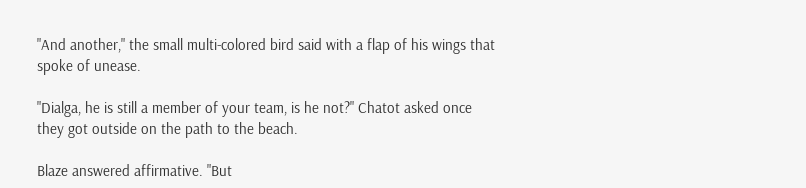"And another," the small multi-colored bird said with a flap of his wings that spoke of unease.

"Dialga, he is still a member of your team, is he not?" Chatot asked once they got outside on the path to the beach.

Blaze answered affirmative. "But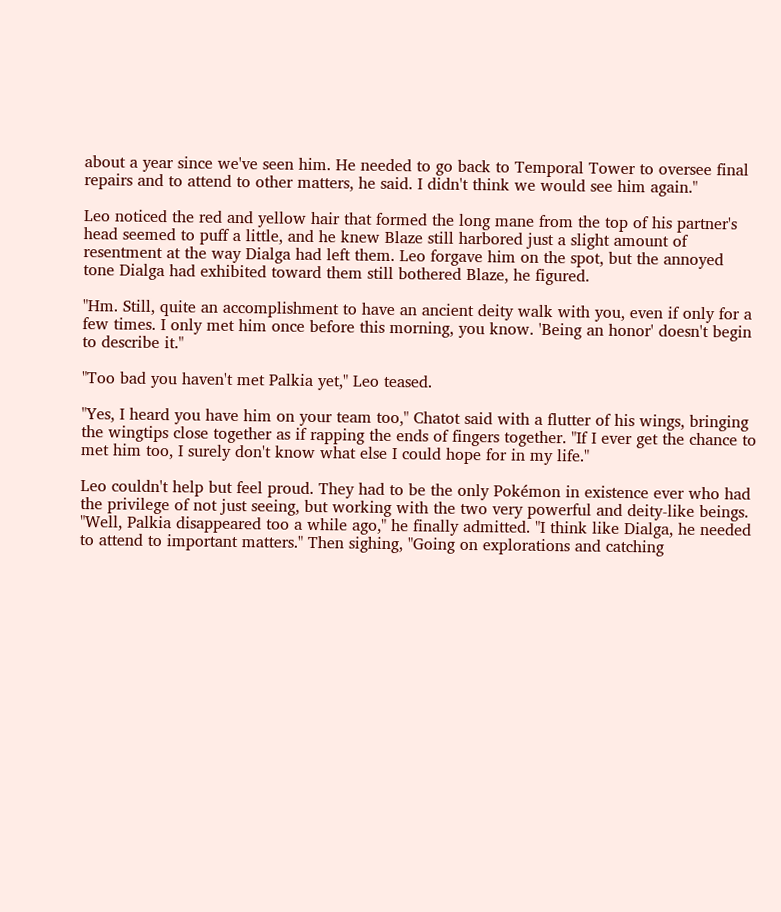about a year since we've seen him. He needed to go back to Temporal Tower to oversee final repairs and to attend to other matters, he said. I didn't think we would see him again."

Leo noticed the red and yellow hair that formed the long mane from the top of his partner's head seemed to puff a little, and he knew Blaze still harbored just a slight amount of resentment at the way Dialga had left them. Leo forgave him on the spot, but the annoyed tone Dialga had exhibited toward them still bothered Blaze, he figured.

"Hm. Still, quite an accomplishment to have an ancient deity walk with you, even if only for a few times. I only met him once before this morning, you know. 'Being an honor' doesn't begin to describe it."

"Too bad you haven't met Palkia yet," Leo teased.

"Yes, I heard you have him on your team too," Chatot said with a flutter of his wings, bringing the wingtips close together as if rapping the ends of fingers together. "If I ever get the chance to met him too, I surely don't know what else I could hope for in my life."

Leo couldn't help but feel proud. They had to be the only Pokémon in existence ever who had the privilege of not just seeing, but working with the two very powerful and deity-like beings. "Well, Palkia disappeared too a while ago," he finally admitted. "I think like Dialga, he needed to attend to important matters." Then sighing, "Going on explorations and catching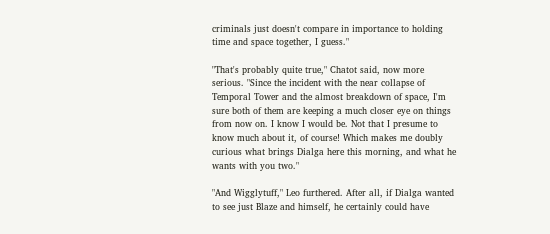criminals just doesn't compare in importance to holding time and space together, I guess."

"That's probably quite true," Chatot said, now more serious. "Since the incident with the near collapse of Temporal Tower and the almost breakdown of space, I'm sure both of them are keeping a much closer eye on things from now on. I know I would be. Not that I presume to know much about it, of course! Which makes me doubly curious what brings Dialga here this morning, and what he wants with you two."

"And Wigglytuff," Leo furthered. After all, if Dialga wanted to see just Blaze and himself, he certainly could have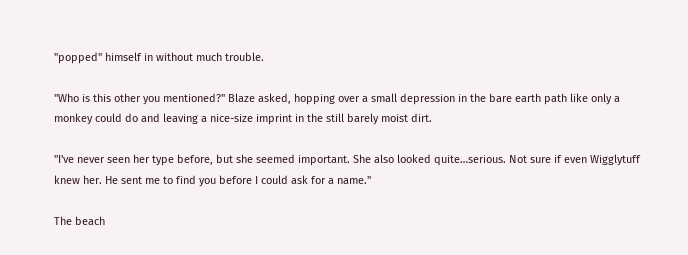"popped" himself in without much trouble.

"Who is this other you mentioned?" Blaze asked, hopping over a small depression in the bare earth path like only a monkey could do and leaving a nice-size imprint in the still barely moist dirt.

"I've never seen her type before, but she seemed important. She also looked quite…serious. Not sure if even Wigglytuff knew her. He sent me to find you before I could ask for a name."

The beach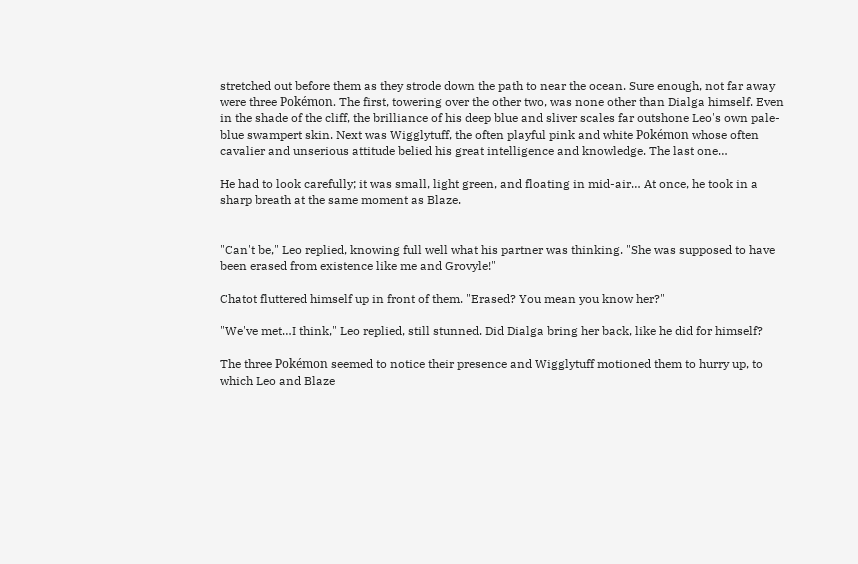stretched out before them as they strode down the path to near the ocean. Sure enough, not far away were three Pokémon. The first, towering over the other two, was none other than Dialga himself. Even in the shade of the cliff, the brilliance of his deep blue and sliver scales far outshone Leo's own pale-blue swampert skin. Next was Wigglytuff, the often playful pink and white Pokémon whose often cavalier and unserious attitude belied his great intelligence and knowledge. The last one…

He had to look carefully; it was small, light green, and floating in mid-air… At once, he took in a sharp breath at the same moment as Blaze.


"Can't be," Leo replied, knowing full well what his partner was thinking. "She was supposed to have been erased from existence like me and Grovyle!"

Chatot fluttered himself up in front of them. "Erased? You mean you know her?"

"We've met…I think," Leo replied, still stunned. Did Dialga bring her back, like he did for himself?

The three Pokémon seemed to notice their presence and Wigglytuff motioned them to hurry up, to which Leo and Blaze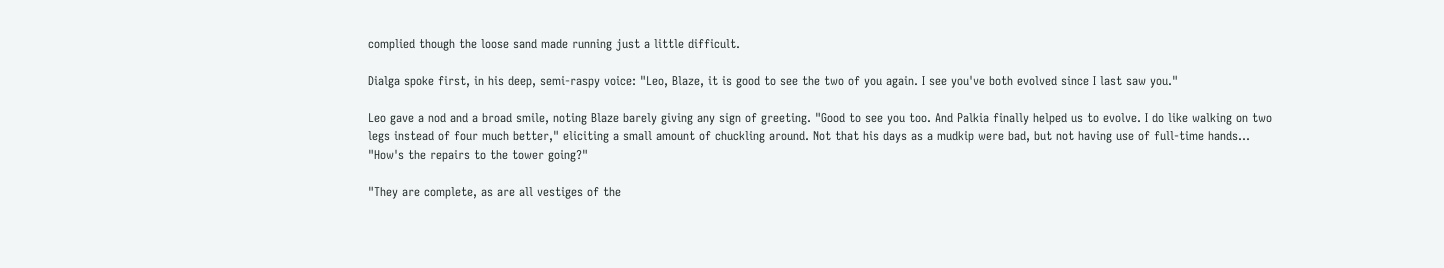complied though the loose sand made running just a little difficult.

Dialga spoke first, in his deep, semi-raspy voice: "Leo, Blaze, it is good to see the two of you again. I see you've both evolved since I last saw you."

Leo gave a nod and a broad smile, noting Blaze barely giving any sign of greeting. "Good to see you too. And Palkia finally helped us to evolve. I do like walking on two legs instead of four much better," eliciting a small amount of chuckling around. Not that his days as a mudkip were bad, but not having use of full-time hands… "How's the repairs to the tower going?"

"They are complete, as are all vestiges of the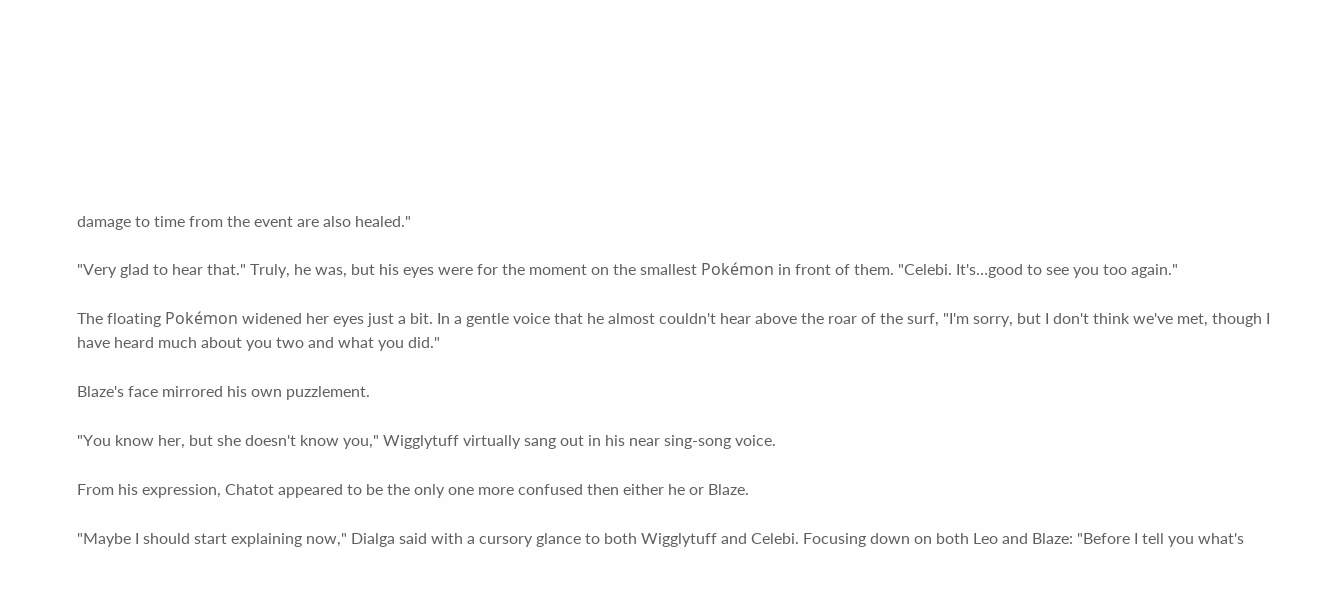damage to time from the event are also healed."

"Very glad to hear that." Truly, he was, but his eyes were for the moment on the smallest Pokémon in front of them. "Celebi. It's…good to see you too again."

The floating Pokémon widened her eyes just a bit. In a gentle voice that he almost couldn't hear above the roar of the surf, "I'm sorry, but I don't think we've met, though I have heard much about you two and what you did."

Blaze's face mirrored his own puzzlement.

"You know her, but she doesn't know you," Wigglytuff virtually sang out in his near sing-song voice.

From his expression, Chatot appeared to be the only one more confused then either he or Blaze.

"Maybe I should start explaining now," Dialga said with a cursory glance to both Wigglytuff and Celebi. Focusing down on both Leo and Blaze: "Before I tell you what's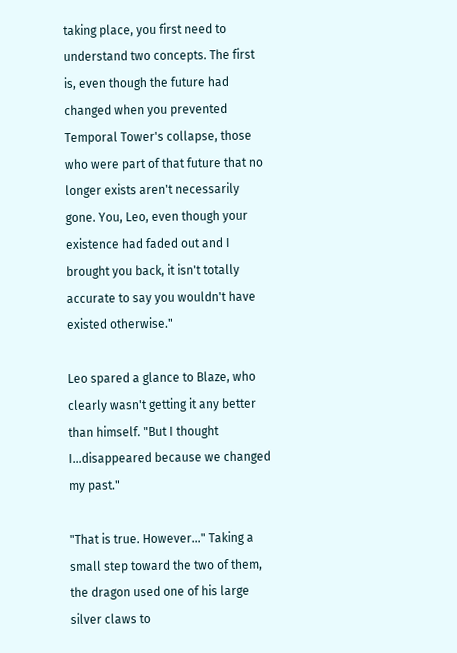taking place, you first need to understand two concepts. The first is, even though the future had changed when you prevented Temporal Tower's collapse, those who were part of that future that no longer exists aren't necessarily gone. You, Leo, even though your existence had faded out and I brought you back, it isn't totally accurate to say you wouldn't have existed otherwise."

Leo spared a glance to Blaze, who clearly wasn't getting it any better than himself. "But I thought I…disappeared because we changed my past."

"That is true. However…" Taking a small step toward the two of them, the dragon used one of his large silver claws to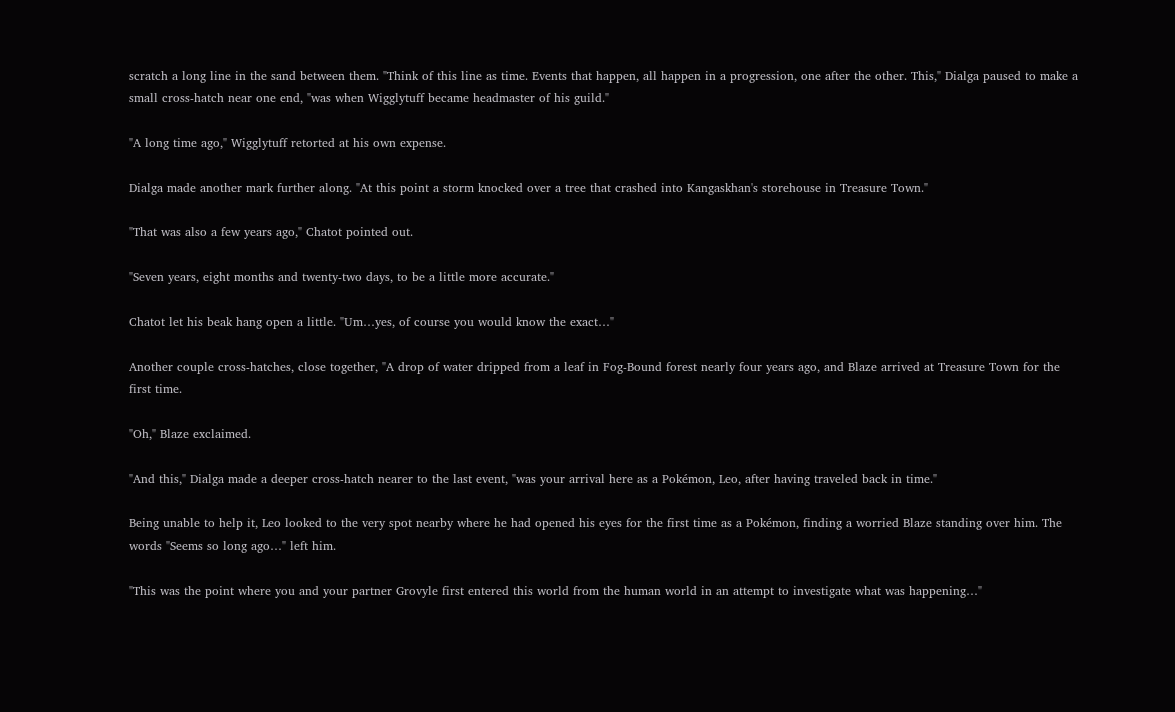scratch a long line in the sand between them. "Think of this line as time. Events that happen, all happen in a progression, one after the other. This," Dialga paused to make a small cross-hatch near one end, "was when Wigglytuff became headmaster of his guild."

"A long time ago," Wigglytuff retorted at his own expense.

Dialga made another mark further along. "At this point a storm knocked over a tree that crashed into Kangaskhan's storehouse in Treasure Town."

"That was also a few years ago," Chatot pointed out.

"Seven years, eight months and twenty-two days, to be a little more accurate."

Chatot let his beak hang open a little. "Um…yes, of course you would know the exact…"

Another couple cross-hatches, close together, "A drop of water dripped from a leaf in Fog-Bound forest nearly four years ago, and Blaze arrived at Treasure Town for the first time.

"Oh," Blaze exclaimed.

"And this," Dialga made a deeper cross-hatch nearer to the last event, "was your arrival here as a Pokémon, Leo, after having traveled back in time."

Being unable to help it, Leo looked to the very spot nearby where he had opened his eyes for the first time as a Pokémon, finding a worried Blaze standing over him. The words "Seems so long ago…" left him.

"This was the point where you and your partner Grovyle first entered this world from the human world in an attempt to investigate what was happening…"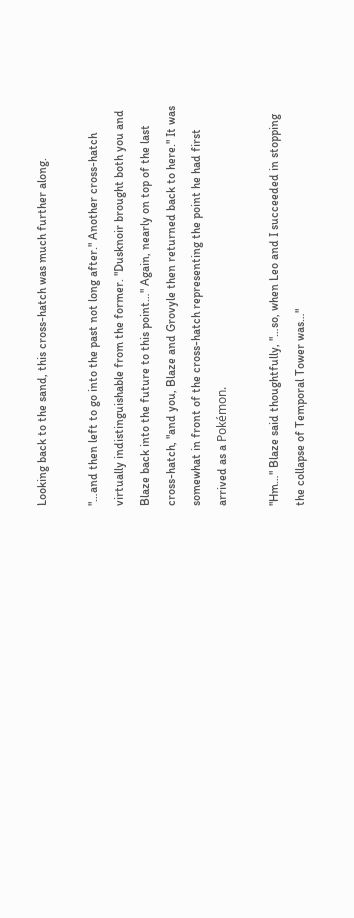Looking back to the sand, this cross-hatch was much further along.

"…and then left to go into the past not long after." Another cross-hatch virtually indistinguishable from the former. "Dusknoir brought both you and Blaze back into the future to this point…" Again, nearly on top of the last cross-hatch, "and you, Blaze and Grovyle then returned back to here." It was somewhat in front of the cross-hatch representing the point he had first arrived as a Pokémon.

"Hm…" Blaze said thoughtfully, "…so, when Leo and I succeeded in stopping the collapse of Temporal Tower was…"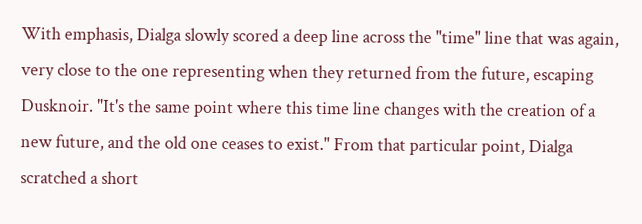With emphasis, Dialga slowly scored a deep line across the "time" line that was again, very close to the one representing when they returned from the future, escaping Dusknoir. "It's the same point where this time line changes with the creation of a new future, and the old one ceases to exist." From that particular point, Dialga scratched a short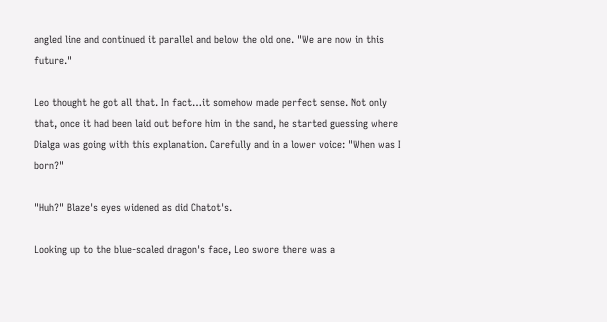angled line and continued it parallel and below the old one. "We are now in this future."

Leo thought he got all that. In fact…it somehow made perfect sense. Not only that, once it had been laid out before him in the sand, he started guessing where Dialga was going with this explanation. Carefully and in a lower voice: "When was I born?"

"Huh?" Blaze's eyes widened as did Chatot's.

Looking up to the blue-scaled dragon's face, Leo swore there was a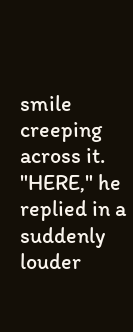smile creeping across it. "HERE," he replied in a suddenly louder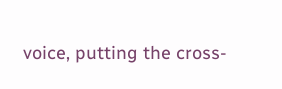voice, putting the cross-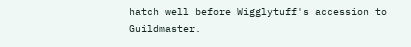hatch well before Wigglytuff's accession to Guildmaster.